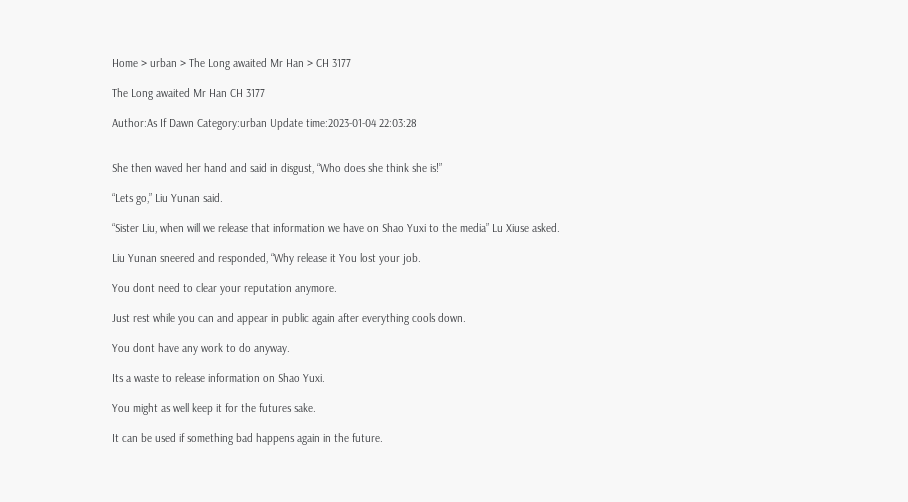Home > urban > The Long awaited Mr Han > CH 3177

The Long awaited Mr Han CH 3177

Author:As If Dawn Category:urban Update time:2023-01-04 22:03:28


She then waved her hand and said in disgust, “Who does she think she is!”

“Lets go,” Liu Yunan said.

“Sister Liu, when will we release that information we have on Shao Yuxi to the media” Lu Xiuse asked.

Liu Yunan sneered and responded, “Why release it You lost your job.

You dont need to clear your reputation anymore.

Just rest while you can and appear in public again after everything cools down.

You dont have any work to do anyway.

Its a waste to release information on Shao Yuxi.

You might as well keep it for the futures sake.

It can be used if something bad happens again in the future.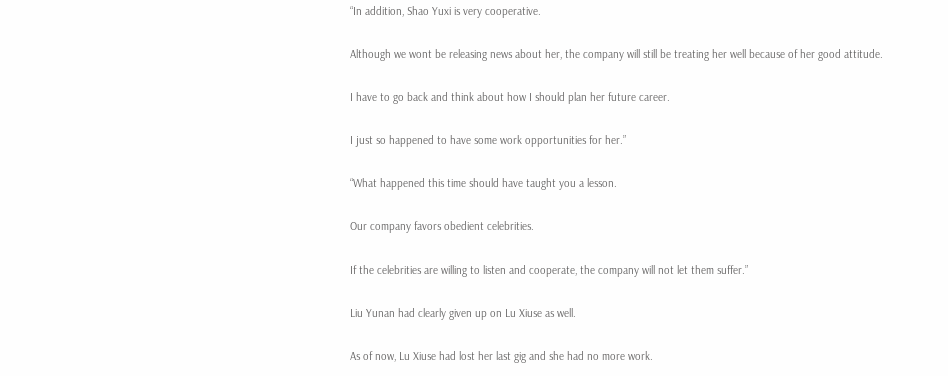“In addition, Shao Yuxi is very cooperative.

Although we wont be releasing news about her, the company will still be treating her well because of her good attitude.

I have to go back and think about how I should plan her future career.

I just so happened to have some work opportunities for her.”

“What happened this time should have taught you a lesson.

Our company favors obedient celebrities.

If the celebrities are willing to listen and cooperate, the company will not let them suffer.”

Liu Yunan had clearly given up on Lu Xiuse as well.

As of now, Lu Xiuse had lost her last gig and she had no more work.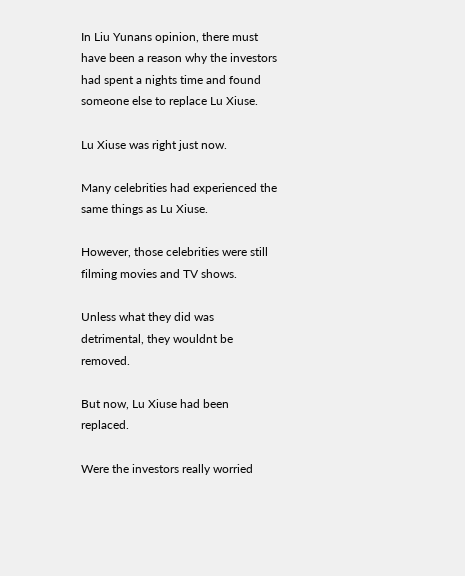In Liu Yunans opinion, there must have been a reason why the investors had spent a nights time and found someone else to replace Lu Xiuse.

Lu Xiuse was right just now.

Many celebrities had experienced the same things as Lu Xiuse.

However, those celebrities were still filming movies and TV shows.

Unless what they did was detrimental, they wouldnt be removed.

But now, Lu Xiuse had been replaced.

Were the investors really worried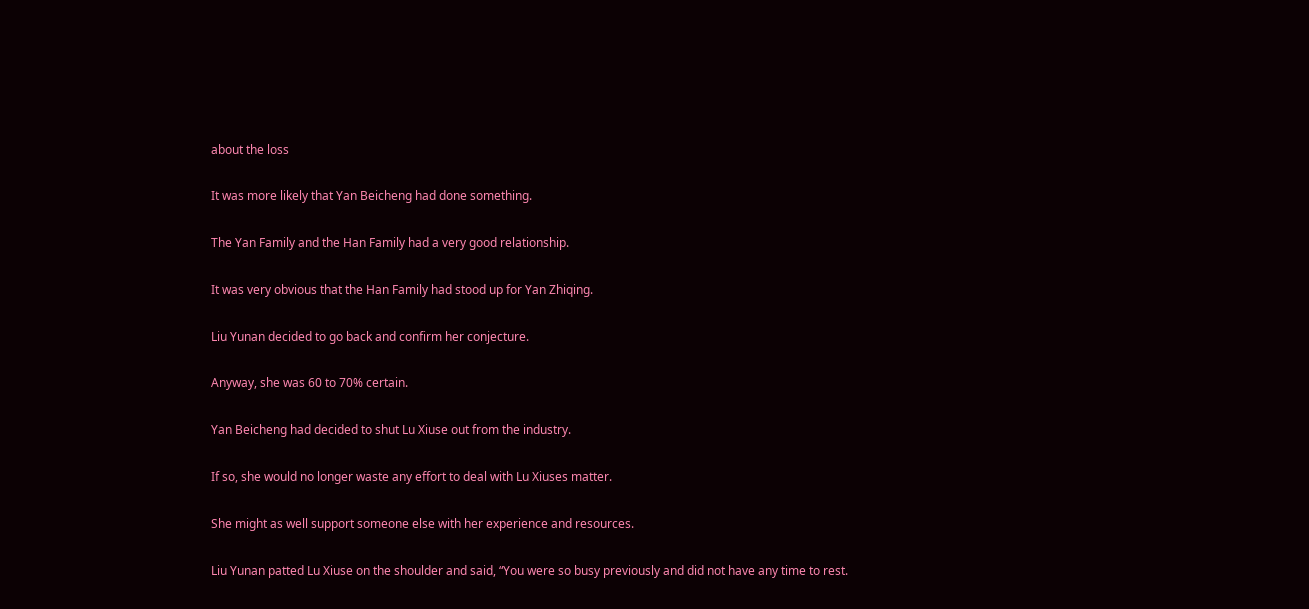about the loss

It was more likely that Yan Beicheng had done something.

The Yan Family and the Han Family had a very good relationship.

It was very obvious that the Han Family had stood up for Yan Zhiqing.

Liu Yunan decided to go back and confirm her conjecture.

Anyway, she was 60 to 70% certain.

Yan Beicheng had decided to shut Lu Xiuse out from the industry.

If so, she would no longer waste any effort to deal with Lu Xiuses matter.

She might as well support someone else with her experience and resources.

Liu Yunan patted Lu Xiuse on the shoulder and said, “You were so busy previously and did not have any time to rest.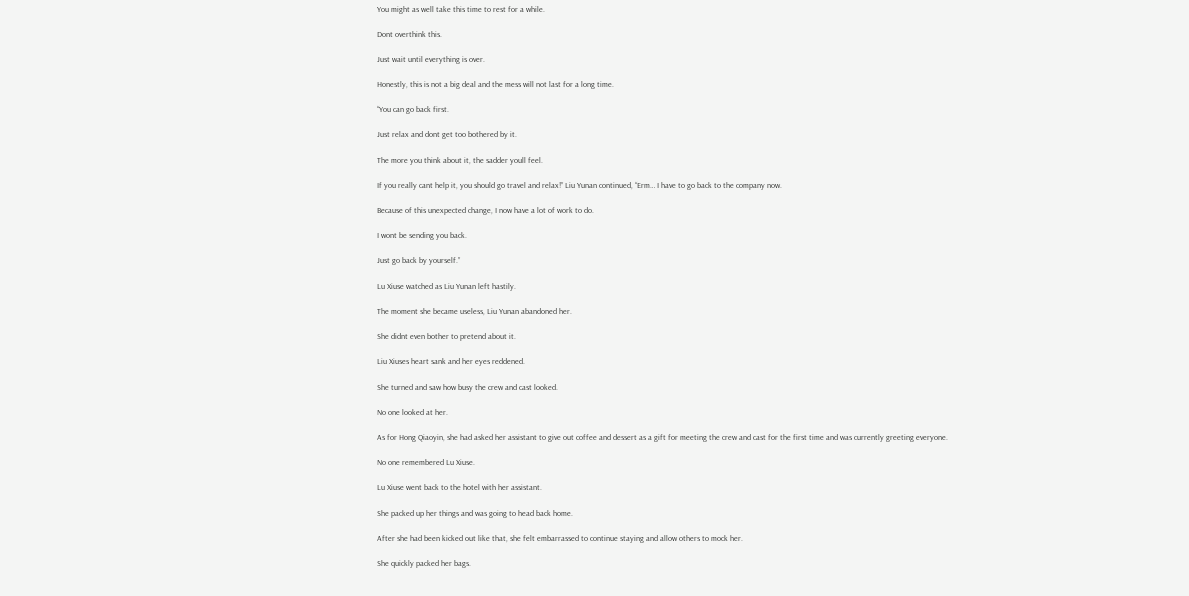You might as well take this time to rest for a while.

Dont overthink this.

Just wait until everything is over.

Honestly, this is not a big deal and the mess will not last for a long time.

“You can go back first.

Just relax and dont get too bothered by it.

The more you think about it, the sadder youll feel.

If you really cant help it, you should go travel and relax!” Liu Yunan continued, “Erm… I have to go back to the company now.

Because of this unexpected change, I now have a lot of work to do.

I wont be sending you back.

Just go back by yourself.”

Lu Xiuse watched as Liu Yunan left hastily.

The moment she became useless, Liu Yunan abandoned her.

She didnt even bother to pretend about it.

Liu Xiuses heart sank and her eyes reddened.

She turned and saw how busy the crew and cast looked.

No one looked at her.

As for Hong Qiaoyin, she had asked her assistant to give out coffee and dessert as a gift for meeting the crew and cast for the first time and was currently greeting everyone.

No one remembered Lu Xiuse.

Lu Xiuse went back to the hotel with her assistant.

She packed up her things and was going to head back home.

After she had been kicked out like that, she felt embarrassed to continue staying and allow others to mock her.

She quickly packed her bags.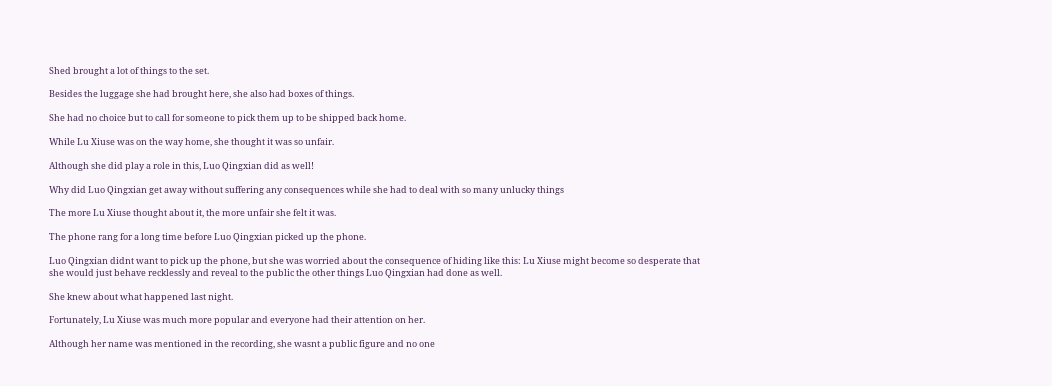Shed brought a lot of things to the set.

Besides the luggage she had brought here, she also had boxes of things.

She had no choice but to call for someone to pick them up to be shipped back home.

While Lu Xiuse was on the way home, she thought it was so unfair.

Although she did play a role in this, Luo Qingxian did as well!

Why did Luo Qingxian get away without suffering any consequences while she had to deal with so many unlucky things

The more Lu Xiuse thought about it, the more unfair she felt it was.

The phone rang for a long time before Luo Qingxian picked up the phone.

Luo Qingxian didnt want to pick up the phone, but she was worried about the consequence of hiding like this: Lu Xiuse might become so desperate that she would just behave recklessly and reveal to the public the other things Luo Qingxian had done as well.

She knew about what happened last night.

Fortunately, Lu Xiuse was much more popular and everyone had their attention on her.

Although her name was mentioned in the recording, she wasnt a public figure and no one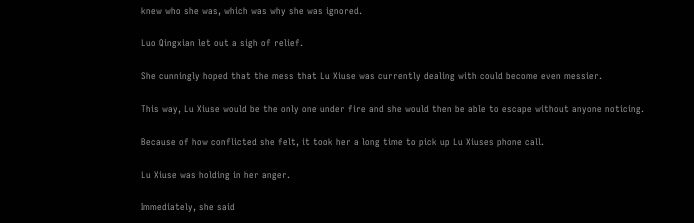knew who she was, which was why she was ignored.

Luo Qingxian let out a sigh of relief.

She cunningly hoped that the mess that Lu Xiuse was currently dealing with could become even messier.

This way, Lu Xiuse would be the only one under fire and she would then be able to escape without anyone noticing.

Because of how conflicted she felt, it took her a long time to pick up Lu Xiuses phone call.

Lu Xiuse was holding in her anger.

Immediately, she said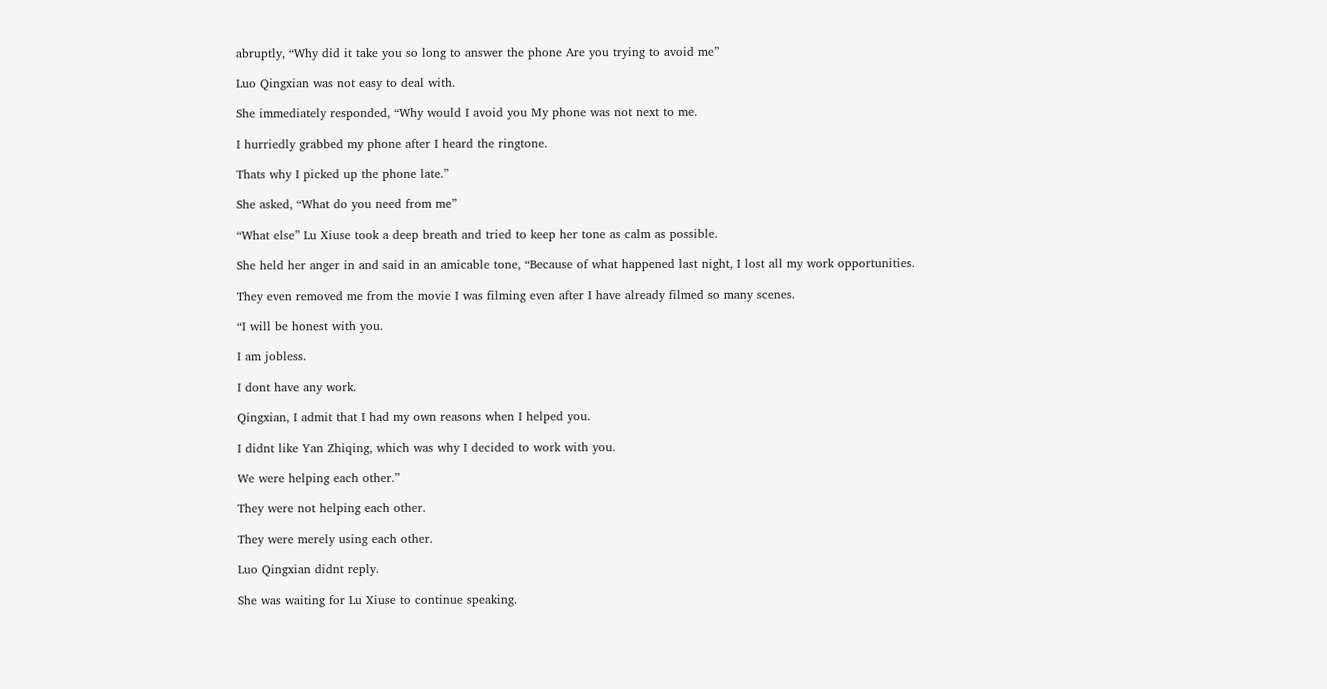abruptly, “Why did it take you so long to answer the phone Are you trying to avoid me”

Luo Qingxian was not easy to deal with.

She immediately responded, “Why would I avoid you My phone was not next to me.

I hurriedly grabbed my phone after I heard the ringtone.

Thats why I picked up the phone late.”

She asked, “What do you need from me”

“What else” Lu Xiuse took a deep breath and tried to keep her tone as calm as possible.

She held her anger in and said in an amicable tone, “Because of what happened last night, I lost all my work opportunities.

They even removed me from the movie I was filming even after I have already filmed so many scenes.

“I will be honest with you.

I am jobless.

I dont have any work.

Qingxian, I admit that I had my own reasons when I helped you.

I didnt like Yan Zhiqing, which was why I decided to work with you.

We were helping each other.”

They were not helping each other.

They were merely using each other.

Luo Qingxian didnt reply.

She was waiting for Lu Xiuse to continue speaking.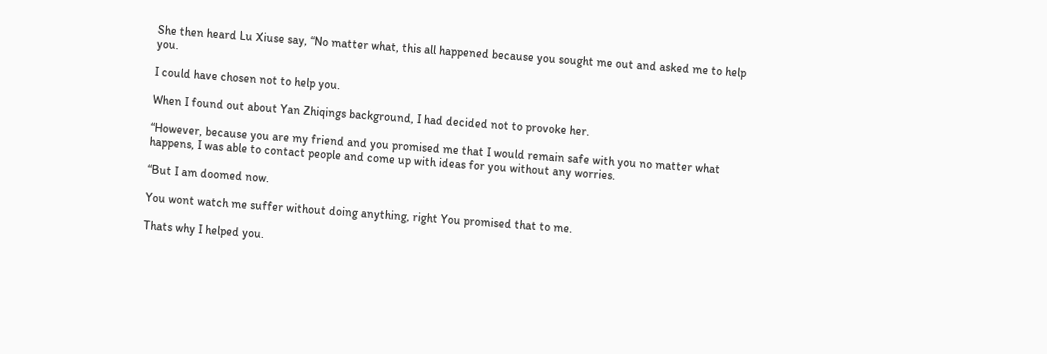She then heard Lu Xiuse say, “No matter what, this all happened because you sought me out and asked me to help you.

I could have chosen not to help you.

When I found out about Yan Zhiqings background, I had decided not to provoke her.

“However, because you are my friend and you promised me that I would remain safe with you no matter what happens, I was able to contact people and come up with ideas for you without any worries.

“But I am doomed now.

You wont watch me suffer without doing anything, right You promised that to me.

Thats why I helped you.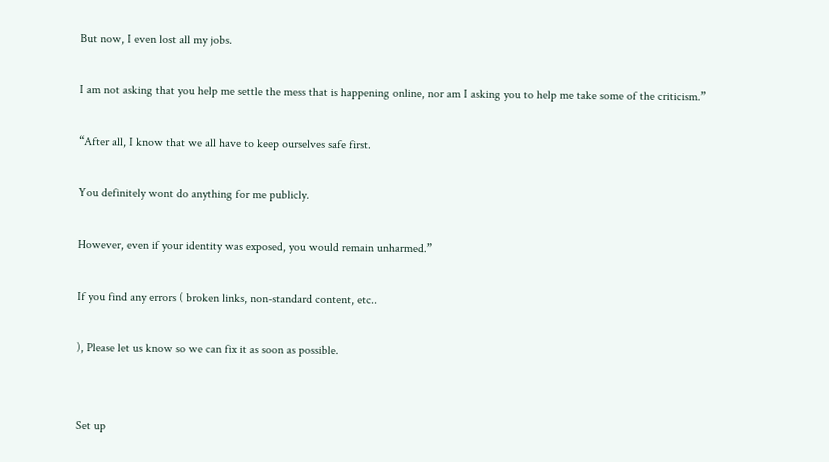But now, I even lost all my jobs.

I am not asking that you help me settle the mess that is happening online, nor am I asking you to help me take some of the criticism.”

“After all, I know that we all have to keep ourselves safe first.

You definitely wont do anything for me publicly.

However, even if your identity was exposed, you would remain unharmed.”

If you find any errors ( broken links, non-standard content, etc..

), Please let us know so we can fix it as soon as possible.


Set up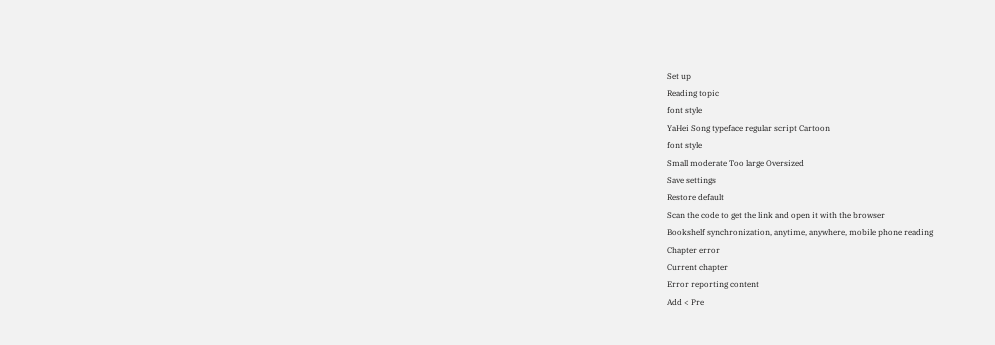Set up
Reading topic
font style
YaHei Song typeface regular script Cartoon
font style
Small moderate Too large Oversized
Save settings
Restore default
Scan the code to get the link and open it with the browser
Bookshelf synchronization, anytime, anywhere, mobile phone reading
Chapter error
Current chapter
Error reporting content
Add < Pre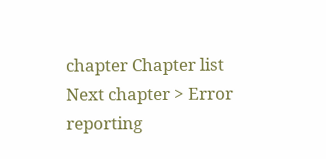chapter Chapter list Next chapter > Error reporting